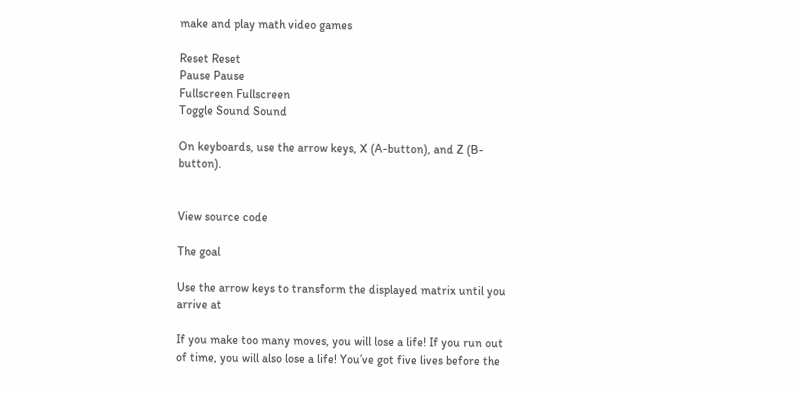make and play math video games

Reset Reset
Pause Pause
Fullscreen Fullscreen
Toggle Sound Sound

On keyboards, use the arrow keys, X (A-button), and Z (B-button).


View source code

The goal

Use the arrow keys to transform the displayed matrix until you arrive at

If you make too many moves, you will lose a life! If you run out of time, you will also lose a life! You’ve got five lives before the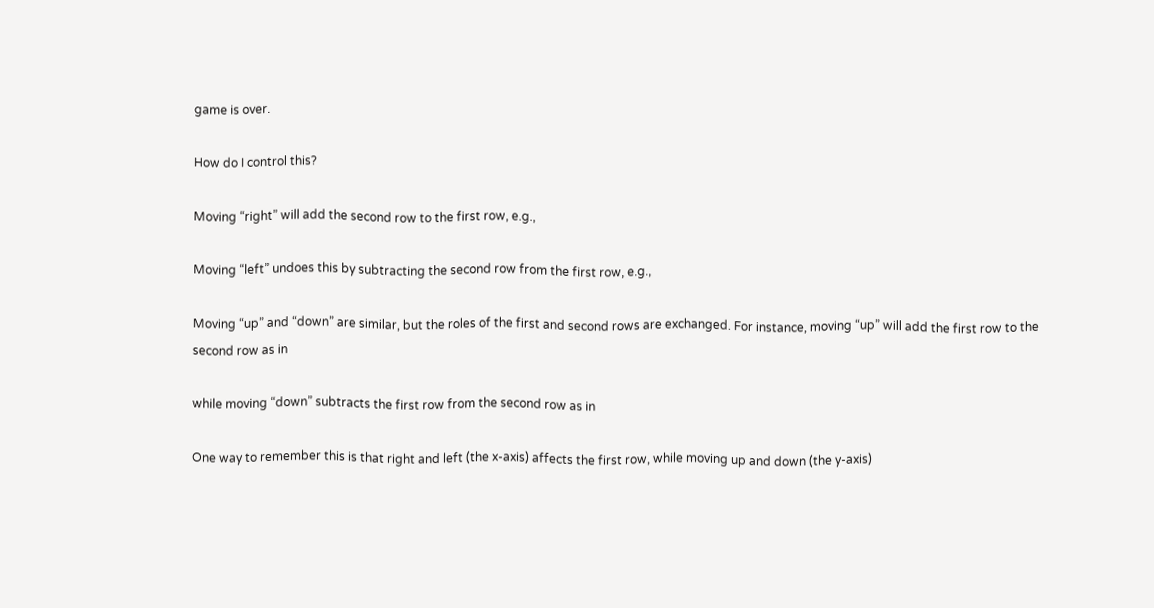game is over.

How do I control this?

Moving “right” will add the second row to the first row, e.g.,

Moving “left” undoes this by subtracting the second row from the first row, e.g.,

Moving “up” and “down” are similar, but the roles of the first and second rows are exchanged. For instance, moving “up” will add the first row to the second row as in

while moving “down” subtracts the first row from the second row as in

One way to remember this is that right and left (the x-axis) affects the first row, while moving up and down (the y-axis)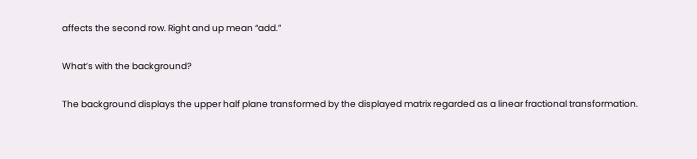affects the second row. Right and up mean “add.”

What’s with the background?

The background displays the upper half plane transformed by the displayed matrix regarded as a linear fractional transformation.